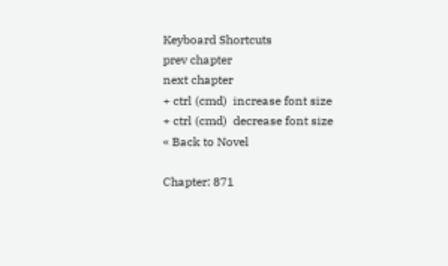Keyboard Shortcuts
prev chapter
next chapter
+ ctrl (cmd)  increase font size
+ ctrl (cmd)  decrease font size
« Back to Novel

Chapter: 871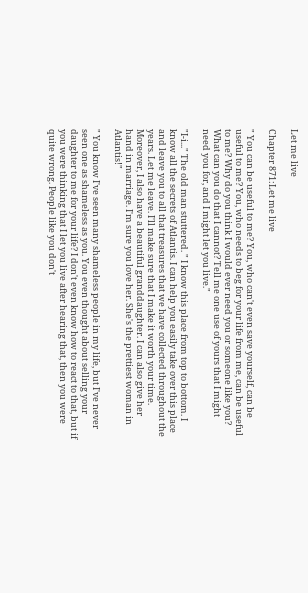Let me live

Chapter 871:Let me live

" You can be useful to me? You, who can't even save yourself, can be useful to me? You, who needs to beg for your life from me, can be useful to me? Why do you think I would ever need you or someone like you? What can you do that I cannot? Tell me one use of yours that I might need you for, and I might let you live."

"I-i..." The old man stuttered. " I know this place from top to bottom. I know all the secrets of Atlantis. I can help you easily take over this place and leave you to all that treasures that we have collected throughout the years. Let me leave. I'll make sure that I make it worth your time. Moreover, I also have a beautiful granddaughter. I can also give her hand in marriage. I'm sure you love her. She's the prettiest woman in Atlantis!"

" You know I've seen many shameless people in my life, but I've never seen one as shameless as you. You even thought about selling your daughter to me for your life? I don't even know how to react to that, but if you were thinking that I let you live after hearing that, then you were quite wrong. People like you don't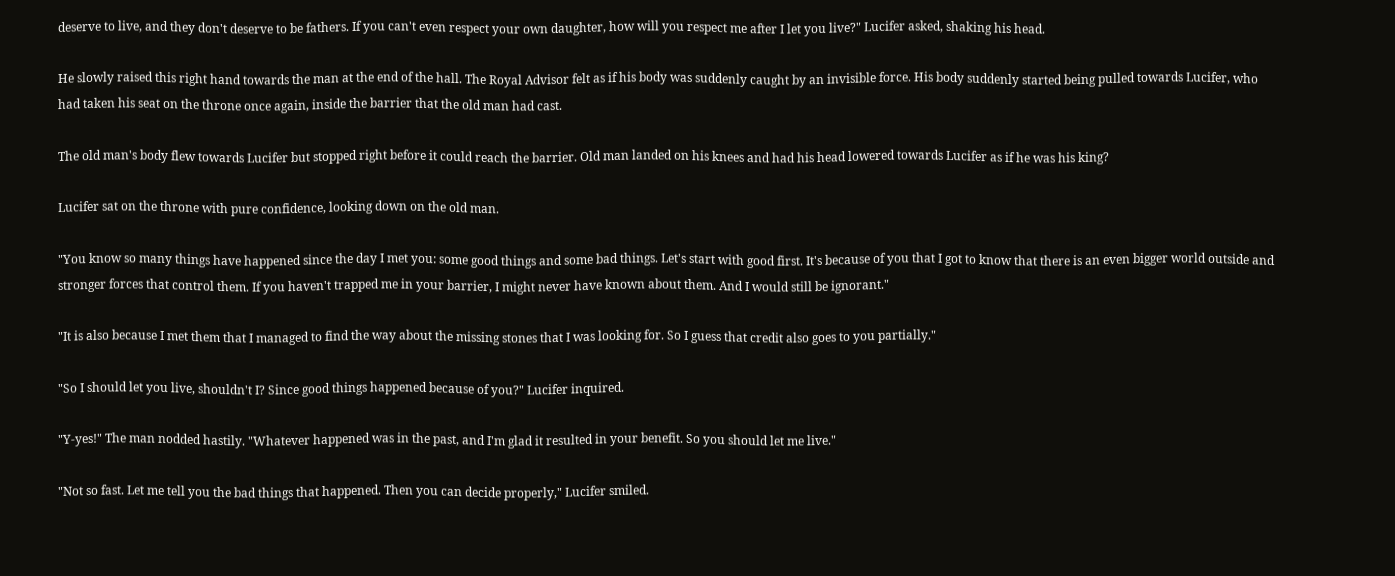deserve to live, and they don't deserve to be fathers. If you can't even respect your own daughter, how will you respect me after I let you live?" Lucifer asked, shaking his head.

He slowly raised this right hand towards the man at the end of the hall. The Royal Advisor felt as if his body was suddenly caught by an invisible force. His body suddenly started being pulled towards Lucifer, who had taken his seat on the throne once again, inside the barrier that the old man had cast.

The old man's body flew towards Lucifer but stopped right before it could reach the barrier. Old man landed on his knees and had his head lowered towards Lucifer as if he was his king?

Lucifer sat on the throne with pure confidence, looking down on the old man.

"You know so many things have happened since the day I met you: some good things and some bad things. Let's start with good first. It's because of you that I got to know that there is an even bigger world outside and stronger forces that control them. If you haven't trapped me in your barrier, I might never have known about them. And I would still be ignorant."

"It is also because I met them that I managed to find the way about the missing stones that I was looking for. So I guess that credit also goes to you partially."

"So I should let you live, shouldn't I? Since good things happened because of you?" Lucifer inquired.

"Y-yes!" The man nodded hastily. "Whatever happened was in the past, and I'm glad it resulted in your benefit. So you should let me live."

"Not so fast. Let me tell you the bad things that happened. Then you can decide properly," Lucifer smiled.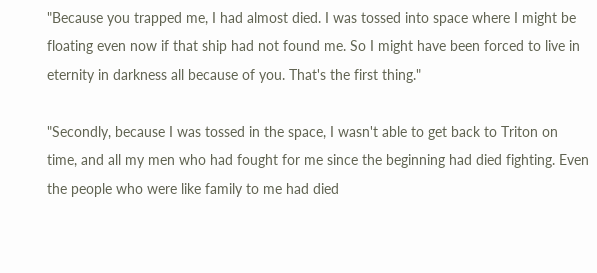"Because you trapped me, I had almost died. I was tossed into space where I might be floating even now if that ship had not found me. So I might have been forced to live in eternity in darkness all because of you. That's the first thing."

"Secondly, because I was tossed in the space, I wasn't able to get back to Triton on time, and all my men who had fought for me since the beginning had died fighting. Even the people who were like family to me had died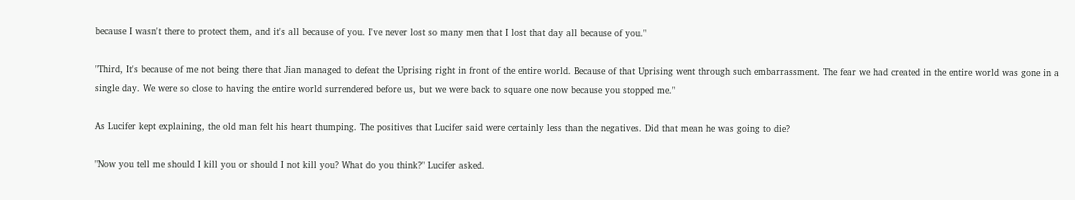because I wasn't there to protect them, and it's all because of you. I've never lost so many men that I lost that day all because of you."

"Third, It's because of me not being there that Jian managed to defeat the Uprising right in front of the entire world. Because of that Uprising went through such embarrassment. The fear we had created in the entire world was gone in a single day. We were so close to having the entire world surrendered before us, but we were back to square one now because you stopped me."

As Lucifer kept explaining, the old man felt his heart thumping. The positives that Lucifer said were certainly less than the negatives. Did that mean he was going to die?

"Now you tell me should I kill you or should I not kill you? What do you think?" Lucifer asked.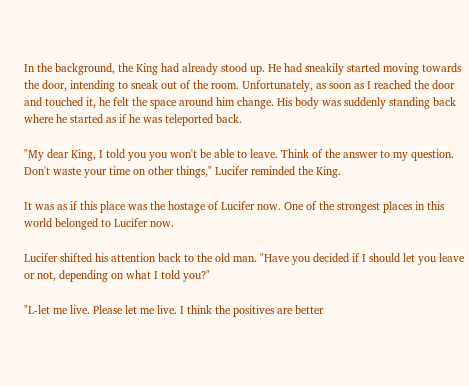In the background, the King had already stood up. He had sneakily started moving towards the door, intending to sneak out of the room. Unfortunately, as soon as I reached the door and touched it, he felt the space around him change. His body was suddenly standing back where he started as if he was teleported back.

"My dear King, I told you you won't be able to leave. Think of the answer to my question. Don't waste your time on other things," Lucifer reminded the King.

It was as if this place was the hostage of Lucifer now. One of the strongest places in this world belonged to Lucifer now.

Lucifer shifted his attention back to the old man. "Have you decided if I should let you leave or not, depending on what I told you?"

"L-let me live. Please let me live. I think the positives are better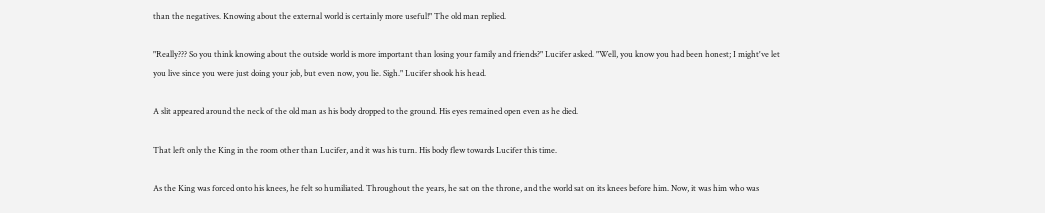than the negatives. Knowing about the external world is certainly more useful!" The old man replied.

"Really??? So you think knowing about the outside world is more important than losing your family and friends?" Lucifer asked. "Well, you know you had been honest; I might've let you live since you were just doing your job, but even now, you lie. Sigh." Lucifer shook his head.

A slit appeared around the neck of the old man as his body dropped to the ground. His eyes remained open even as he died.

That left only the King in the room other than Lucifer, and it was his turn. His body flew towards Lucifer this time.

As the King was forced onto his knees, he felt so humiliated. Throughout the years, he sat on the throne, and the world sat on its knees before him. Now, it was him who was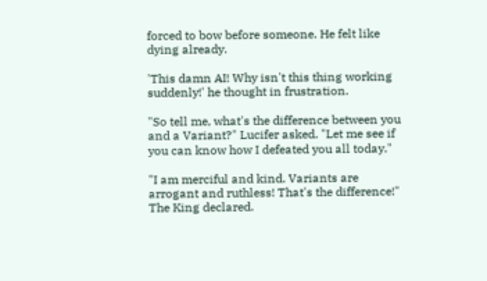forced to bow before someone. He felt like dying already.

'This damn AI! Why isn't this thing working suddenly!' he thought in frustration.

"So tell me, what's the difference between you and a Variant?" Lucifer asked. "Let me see if you can know how I defeated you all today."

"I am merciful and kind. Variants are arrogant and ruthless! That's the difference!" The King declared.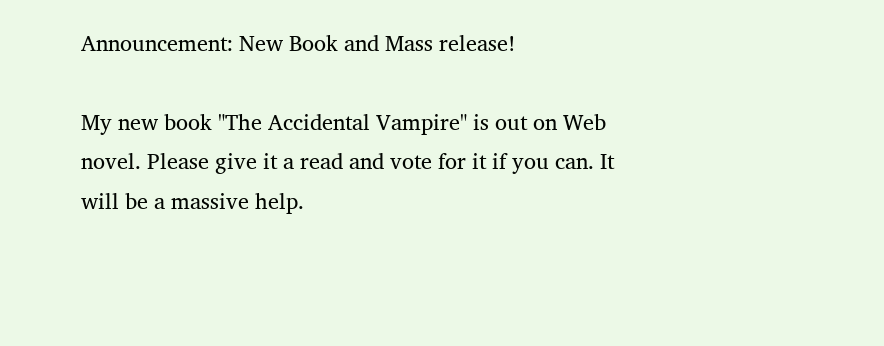Announcement: New Book and Mass release!

My new book "The Accidental Vampire" is out on Web novel. Please give it a read and vote for it if you can. It will be a massive help.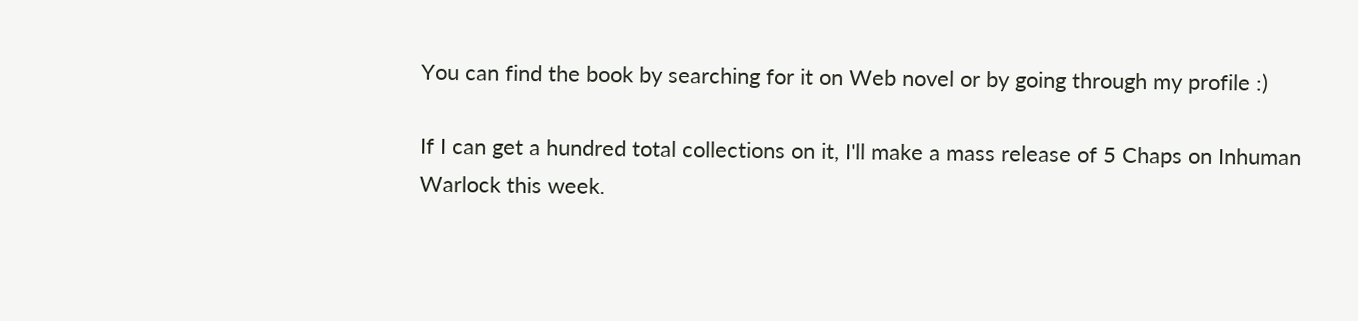You can find the book by searching for it on Web novel or by going through my profile :)

If I can get a hundred total collections on it, I'll make a mass release of 5 Chaps on Inhuman Warlock this week.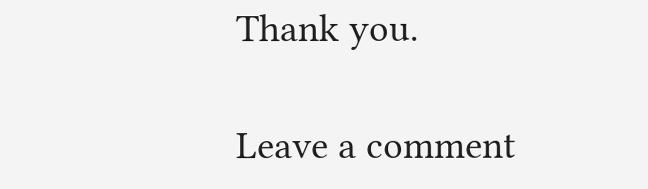Thank you.

Leave a comment